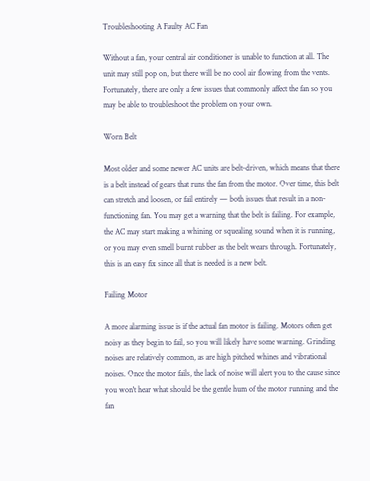Troubleshooting A Faulty AC Fan

Without a fan, your central air conditioner is unable to function at all. The unit may still pop on, but there will be no cool air flowing from the vents. Fortunately, there are only a few issues that commonly affect the fan so you may be able to troubleshoot the problem on your own.

Worn Belt

Most older and some newer AC units are belt-driven, which means that there is a belt instead of gears that runs the fan from the motor. Over time, this belt can stretch and loosen, or fail entirely — both issues that result in a non-functioning fan. You may get a warning that the belt is failing. For example, the AC may start making a whining or squealing sound when it is running, or you may even smell burnt rubber as the belt wears through. Fortunately, this is an easy fix since all that is needed is a new belt.

Failing Motor

A more alarming issue is if the actual fan motor is failing. Motors often get noisy as they begin to fail, so you will likely have some warning. Grinding noises are relatively common, as are high pitched whines and vibrational noises. Once the motor fails, the lack of noise will alert you to the cause since you won't hear what should be the gentle hum of the motor running and the fan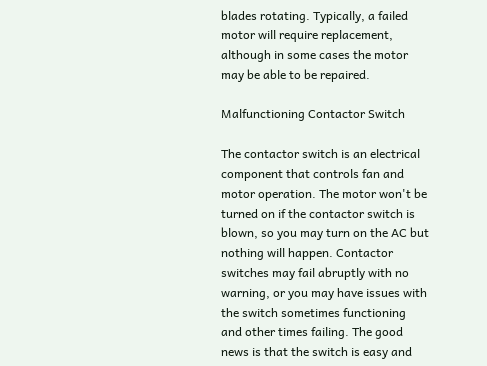blades rotating. Typically, a failed motor will require replacement, although in some cases the motor may be able to be repaired.

Malfunctioning Contactor Switch

The contactor switch is an electrical component that controls fan and motor operation. The motor won't be turned on if the contactor switch is blown, so you may turn on the AC but nothing will happen. Contactor switches may fail abruptly with no warning, or you may have issues with the switch sometimes functioning and other times failing. The good news is that the switch is easy and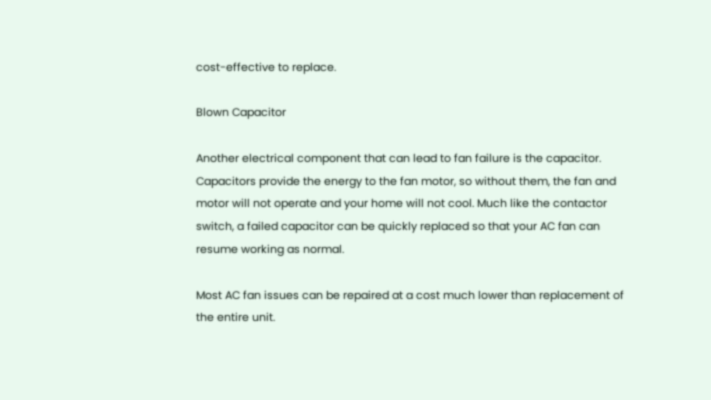cost-effective to replace.

Blown Capacitor

Another electrical component that can lead to fan failure is the capacitor. Capacitors provide the energy to the fan motor, so without them, the fan and motor will not operate and your home will not cool. Much like the contactor switch, a failed capacitor can be quickly replaced so that your AC fan can resume working as normal.

Most AC fan issues can be repaired at a cost much lower than replacement of the entire unit.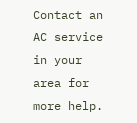Contact an AC service in your area for more help.